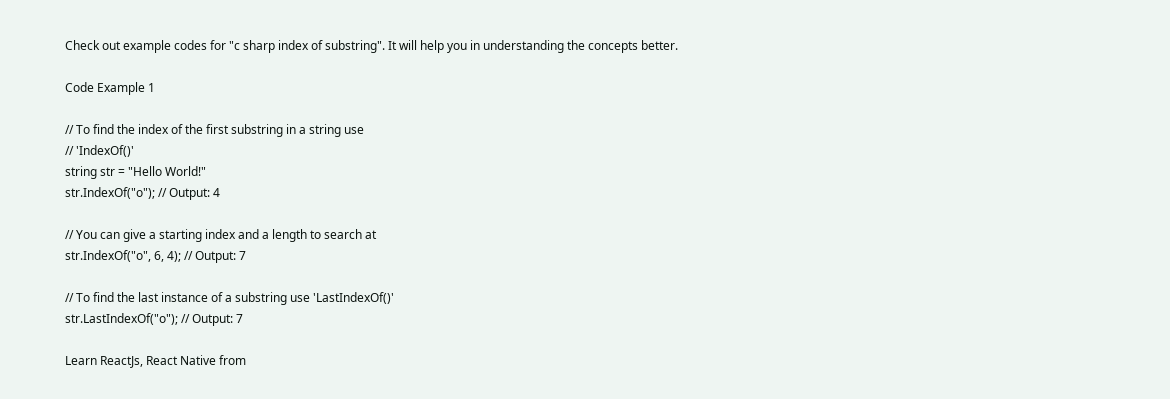Check out example codes for "c sharp index of substring". It will help you in understanding the concepts better.

Code Example 1

// To find the index of the first substring in a string use
// 'IndexOf()'
string str = "Hello World!"
str.IndexOf("o"); // Output: 4

// You can give a starting index and a length to search at
str.IndexOf("o", 6, 4); // Output: 7

// To find the last instance of a substring use 'LastIndexOf()'
str.LastIndexOf("o"); // Output: 7

Learn ReactJs, React Native from